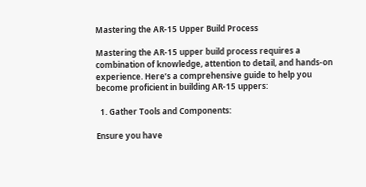Mastering the AR-15 Upper Build Process

Mastering the AR-15 upper build process requires a combination of knowledge, attention to detail, and hands-on experience. Here’s a comprehensive guide to help you become proficient in building AR-15 uppers:

  1. Gather Tools and Components:

Ensure you have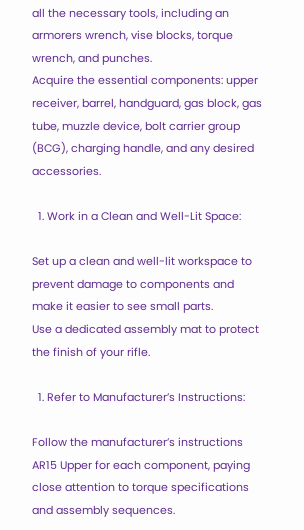all the necessary tools, including an armorers wrench, vise blocks, torque wrench, and punches.
Acquire the essential components: upper receiver, barrel, handguard, gas block, gas tube, muzzle device, bolt carrier group (BCG), charging handle, and any desired accessories.

  1. Work in a Clean and Well-Lit Space:

Set up a clean and well-lit workspace to prevent damage to components and make it easier to see small parts.
Use a dedicated assembly mat to protect the finish of your rifle.

  1. Refer to Manufacturer’s Instructions:

Follow the manufacturer’s instructions AR15 Upper for each component, paying close attention to torque specifications and assembly sequences.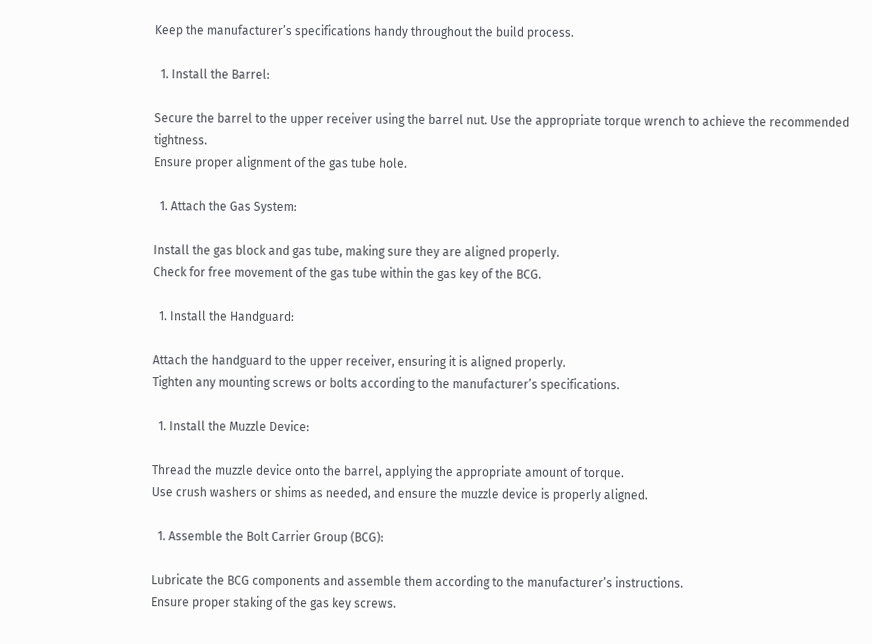Keep the manufacturer’s specifications handy throughout the build process.

  1. Install the Barrel:

Secure the barrel to the upper receiver using the barrel nut. Use the appropriate torque wrench to achieve the recommended tightness.
Ensure proper alignment of the gas tube hole.

  1. Attach the Gas System:

Install the gas block and gas tube, making sure they are aligned properly.
Check for free movement of the gas tube within the gas key of the BCG.

  1. Install the Handguard:

Attach the handguard to the upper receiver, ensuring it is aligned properly.
Tighten any mounting screws or bolts according to the manufacturer’s specifications.

  1. Install the Muzzle Device:

Thread the muzzle device onto the barrel, applying the appropriate amount of torque.
Use crush washers or shims as needed, and ensure the muzzle device is properly aligned.

  1. Assemble the Bolt Carrier Group (BCG):

Lubricate the BCG components and assemble them according to the manufacturer’s instructions.
Ensure proper staking of the gas key screws.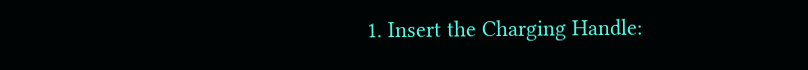1. Insert the Charging Handle: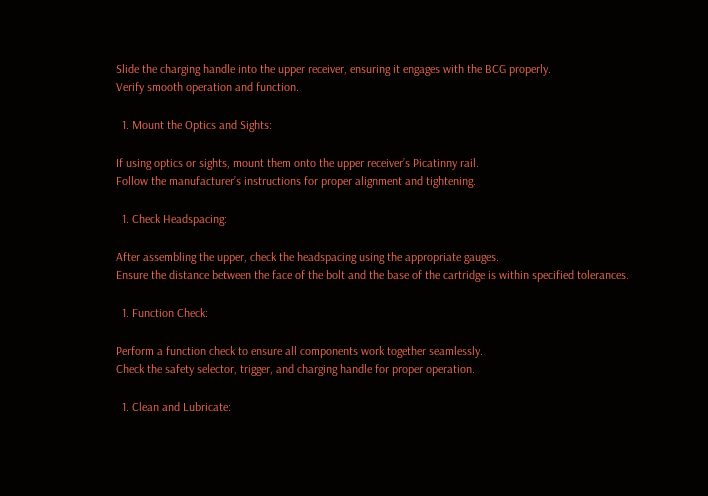Slide the charging handle into the upper receiver, ensuring it engages with the BCG properly.
Verify smooth operation and function.

  1. Mount the Optics and Sights:

If using optics or sights, mount them onto the upper receiver’s Picatinny rail.
Follow the manufacturer’s instructions for proper alignment and tightening.

  1. Check Headspacing:

After assembling the upper, check the headspacing using the appropriate gauges.
Ensure the distance between the face of the bolt and the base of the cartridge is within specified tolerances.

  1. Function Check:

Perform a function check to ensure all components work together seamlessly.
Check the safety selector, trigger, and charging handle for proper operation.

  1. Clean and Lubricate: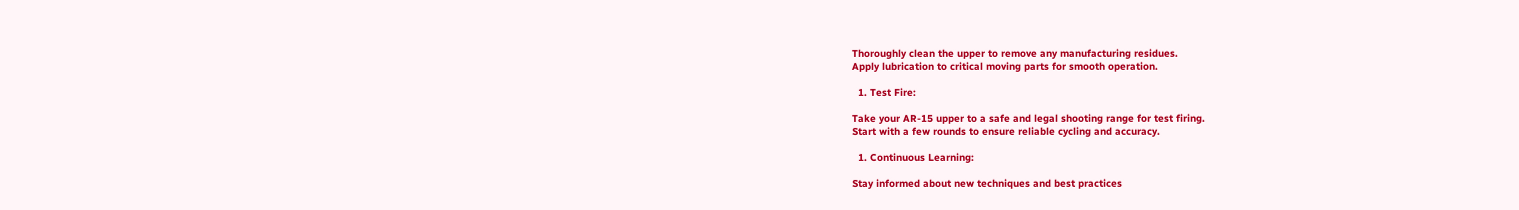Thoroughly clean the upper to remove any manufacturing residues.
Apply lubrication to critical moving parts for smooth operation.

  1. Test Fire:

Take your AR-15 upper to a safe and legal shooting range for test firing.
Start with a few rounds to ensure reliable cycling and accuracy.

  1. Continuous Learning:

Stay informed about new techniques and best practices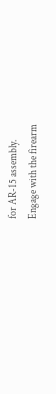for AR-15 assembly.
Engage with the firearm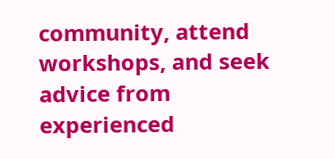community, attend workshops, and seek advice from experienced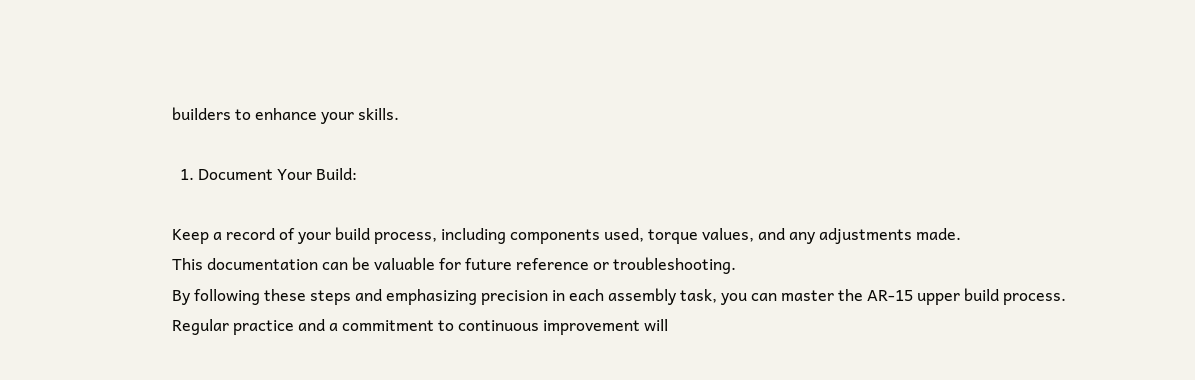builders to enhance your skills.

  1. Document Your Build:

Keep a record of your build process, including components used, torque values, and any adjustments made.
This documentation can be valuable for future reference or troubleshooting.
By following these steps and emphasizing precision in each assembly task, you can master the AR-15 upper build process. Regular practice and a commitment to continuous improvement will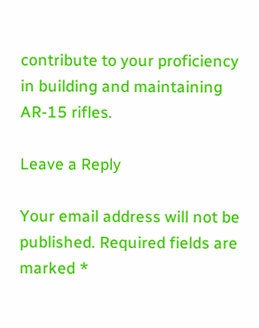contribute to your proficiency in building and maintaining AR-15 rifles.

Leave a Reply

Your email address will not be published. Required fields are marked *